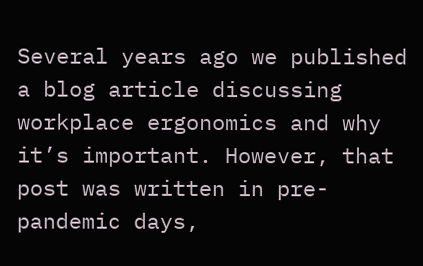Several years ago we published a blog article discussing workplace ergonomics and why it’s important. However, that post was written in pre-pandemic days,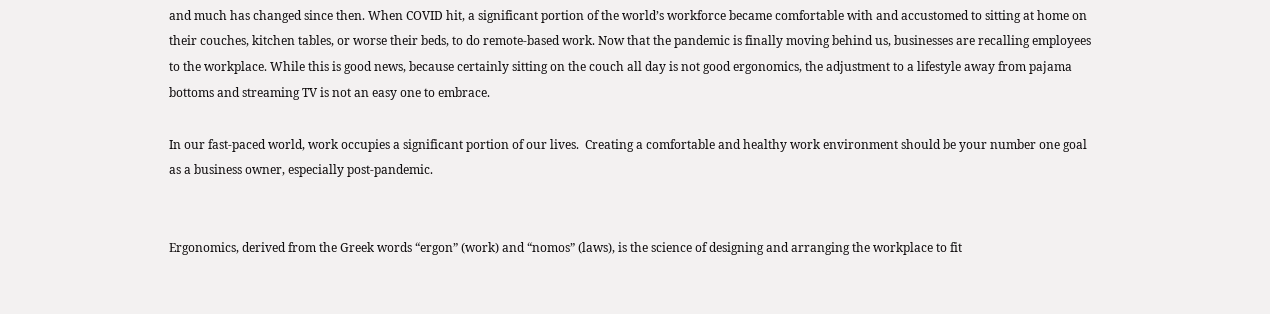and much has changed since then. When COVID hit, a significant portion of the world’s workforce became comfortable with and accustomed to sitting at home on their couches, kitchen tables, or worse their beds, to do remote-based work. Now that the pandemic is finally moving behind us, businesses are recalling employees to the workplace. While this is good news, because certainly sitting on the couch all day is not good ergonomics, the adjustment to a lifestyle away from pajama bottoms and streaming TV is not an easy one to embrace.

In our fast-paced world, work occupies a significant portion of our lives.  Creating a comfortable and healthy work environment should be your number one goal as a business owner, especially post-pandemic.


Ergonomics, derived from the Greek words “ergon” (work) and “nomos” (laws), is the science of designing and arranging the workplace to fit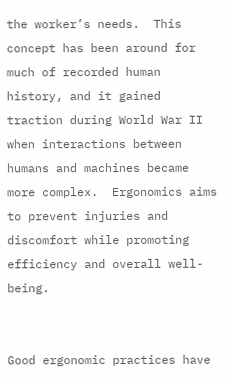the worker’s needs.  This concept has been around for much of recorded human history, and it gained traction during World War II when interactions between humans and machines became more complex.  Ergonomics aims to prevent injuries and discomfort while promoting efficiency and overall well-being.


Good ergonomic practices have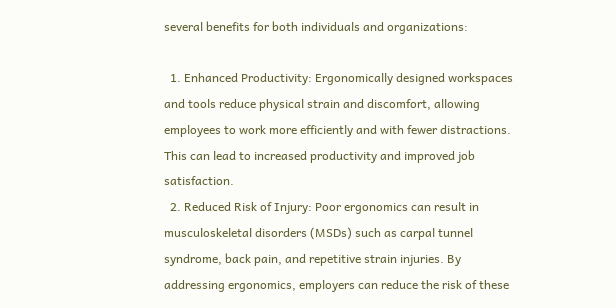several benefits for both individuals and organizations:

  1. Enhanced Productivity: Ergonomically designed workspaces and tools reduce physical strain and discomfort, allowing employees to work more efficiently and with fewer distractions. This can lead to increased productivity and improved job satisfaction.
  2. Reduced Risk of Injury: Poor ergonomics can result in musculoskeletal disorders (MSDs) such as carpal tunnel syndrome, back pain, and repetitive strain injuries. By addressing ergonomics, employers can reduce the risk of these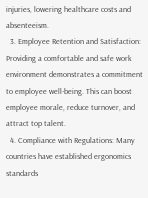injuries, lowering healthcare costs and absenteeism.
  3. Employee Retention and Satisfaction: Providing a comfortable and safe work environment demonstrates a commitment to employee well-being. This can boost employee morale, reduce turnover, and attract top talent.
  4. Compliance with Regulations: Many countries have established ergonomics standards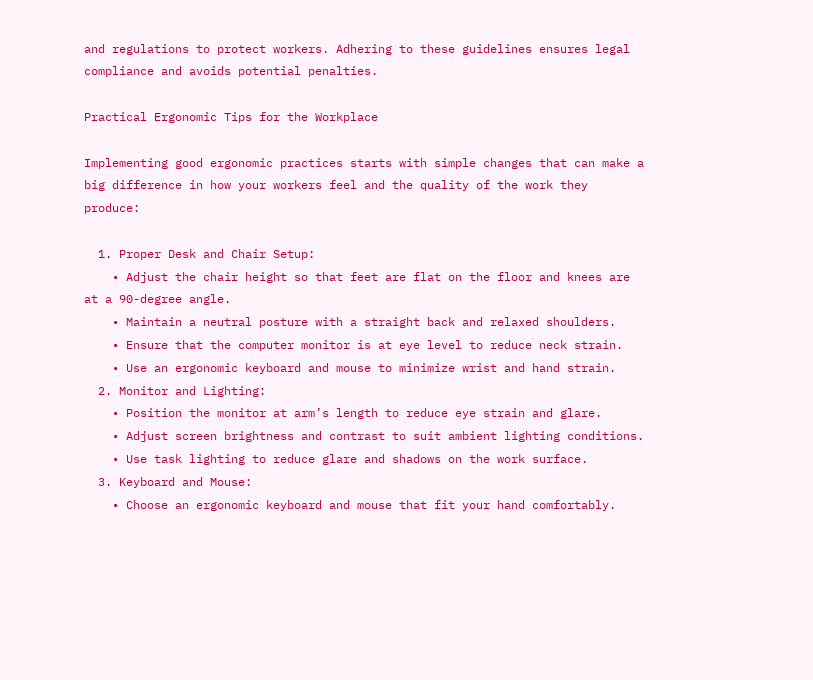and regulations to protect workers. Adhering to these guidelines ensures legal compliance and avoids potential penalties.

Practical Ergonomic Tips for the Workplace

Implementing good ergonomic practices starts with simple changes that can make a big difference in how your workers feel and the quality of the work they produce:

  1. Proper Desk and Chair Setup:
    • Adjust the chair height so that feet are flat on the floor and knees are at a 90-degree angle.
    • Maintain a neutral posture with a straight back and relaxed shoulders.
    • Ensure that the computer monitor is at eye level to reduce neck strain.
    • Use an ergonomic keyboard and mouse to minimize wrist and hand strain.
  2. Monitor and Lighting:
    • Position the monitor at arm’s length to reduce eye strain and glare.
    • Adjust screen brightness and contrast to suit ambient lighting conditions.
    • Use task lighting to reduce glare and shadows on the work surface.
  3. Keyboard and Mouse:
    • Choose an ergonomic keyboard and mouse that fit your hand comfortably.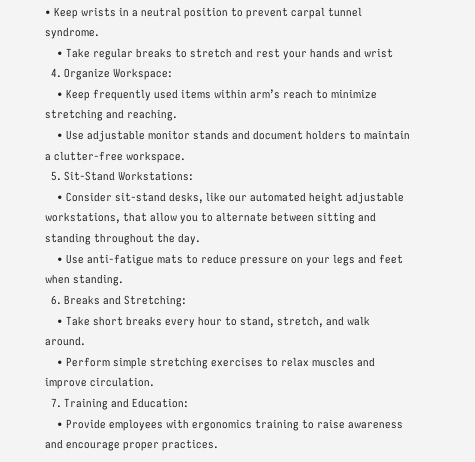• Keep wrists in a neutral position to prevent carpal tunnel syndrome.
    • Take regular breaks to stretch and rest your hands and wrist
  4. Organize Workspace:
    • Keep frequently used items within arm’s reach to minimize stretching and reaching.
    • Use adjustable monitor stands and document holders to maintain a clutter-free workspace.
  5. Sit-Stand Workstations:
    • Consider sit-stand desks, like our automated height adjustable workstations, that allow you to alternate between sitting and standing throughout the day.
    • Use anti-fatigue mats to reduce pressure on your legs and feet when standing.
  6. Breaks and Stretching:
    • Take short breaks every hour to stand, stretch, and walk around.
    • Perform simple stretching exercises to relax muscles and improve circulation.
  7. Training and Education:
    • Provide employees with ergonomics training to raise awareness and encourage proper practices.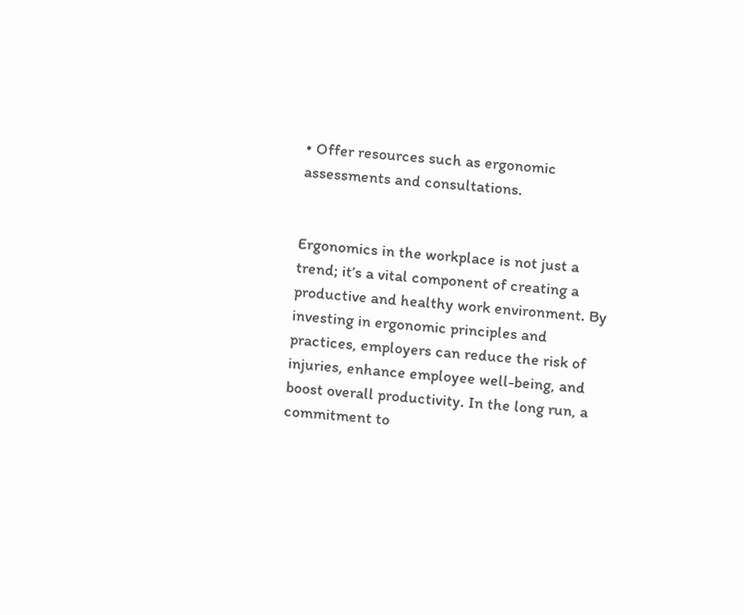• Offer resources such as ergonomic assessments and consultations.


Ergonomics in the workplace is not just a trend; it’s a vital component of creating a productive and healthy work environment. By investing in ergonomic principles and practices, employers can reduce the risk of injuries, enhance employee well-being, and boost overall productivity. In the long run, a commitment to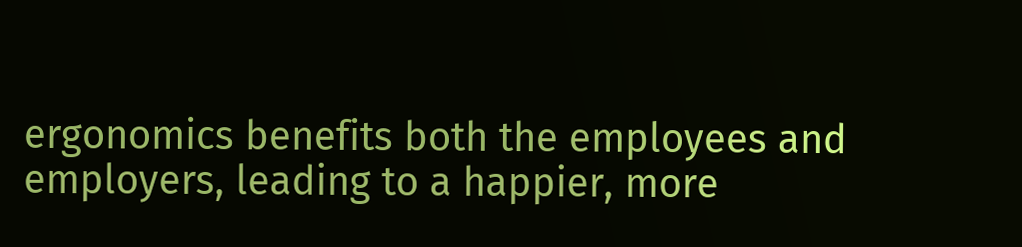ergonomics benefits both the employees and employers, leading to a happier, more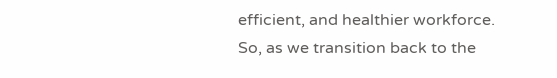efficient, and healthier workforce. So, as we transition back to the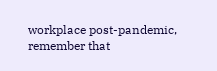workplace post-pandemic, remember that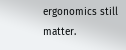ergonomics still matter.